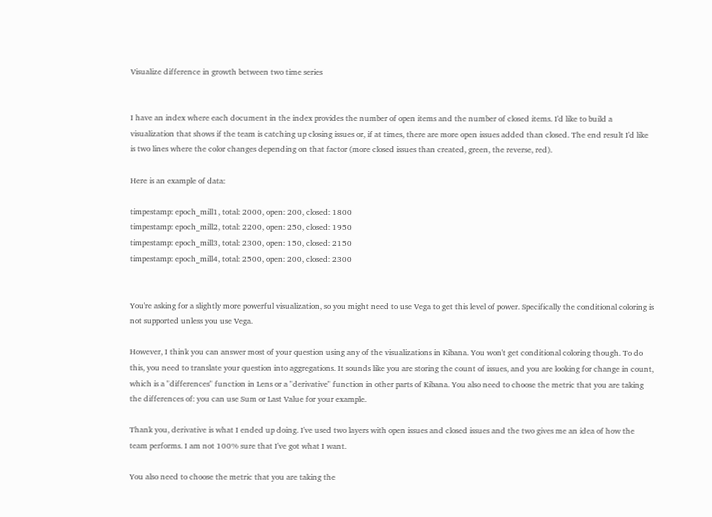Visualize difference in growth between two time series


I have an index where each document in the index provides the number of open items and the number of closed items. I'd like to build a visualization that shows if the team is catching up closing issues or, if at times, there are more open issues added than closed. The end result I'd like is two lines where the color changes depending on that factor (more closed issues than created, green, the reverse, red).

Here is an example of data:

timpestamp: epoch_mill1, total: 2000, open: 200, closed: 1800
timpestamp: epoch_mill2, total: 2200, open: 250, closed: 1950
timpestamp: epoch_mill3, total: 2300, open: 150, closed: 2150
timpestamp: epoch_mill4, total: 2500, open: 200, closed: 2300


You're asking for a slightly more powerful visualization, so you might need to use Vega to get this level of power. Specifically the conditional coloring is not supported unless you use Vega.

However, I think you can answer most of your question using any of the visualizations in Kibana. You won't get conditional coloring though. To do this, you need to translate your question into aggregations. It sounds like you are storing the count of issues, and you are looking for change in count, which is a "differences" function in Lens or a "derivative" function in other parts of Kibana. You also need to choose the metric that you are taking the differences of: you can use Sum or Last Value for your example.

Thank you, derivative is what I ended up doing. I've used two layers with open issues and closed issues and the two gives me an idea of how the team performs. I am not 100% sure that I've got what I want.

You also need to choose the metric that you are taking the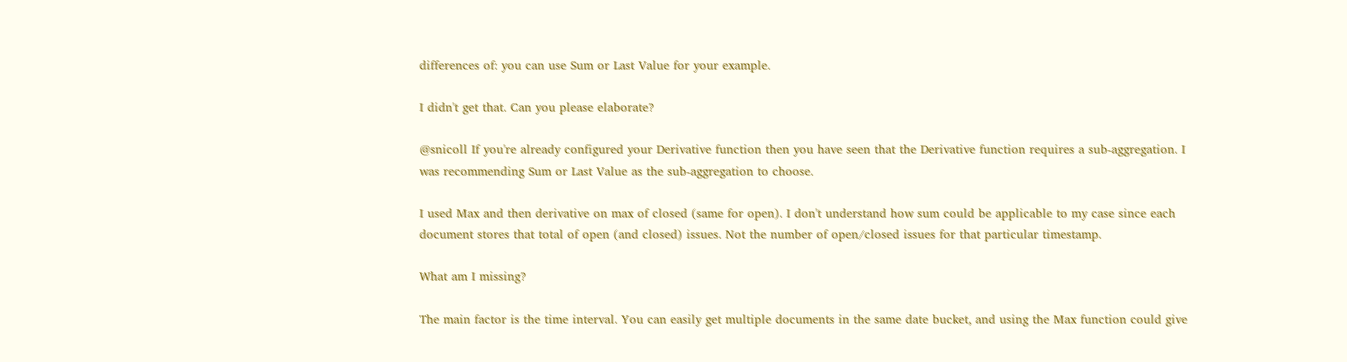differences of: you can use Sum or Last Value for your example.

I didn't get that. Can you please elaborate?

@snicoll If you're already configured your Derivative function then you have seen that the Derivative function requires a sub-aggregation. I was recommending Sum or Last Value as the sub-aggregation to choose.

I used Max and then derivative on max of closed (same for open). I don't understand how sum could be applicable to my case since each document stores that total of open (and closed) issues. Not the number of open/closed issues for that particular timestamp.

What am I missing?

The main factor is the time interval. You can easily get multiple documents in the same date bucket, and using the Max function could give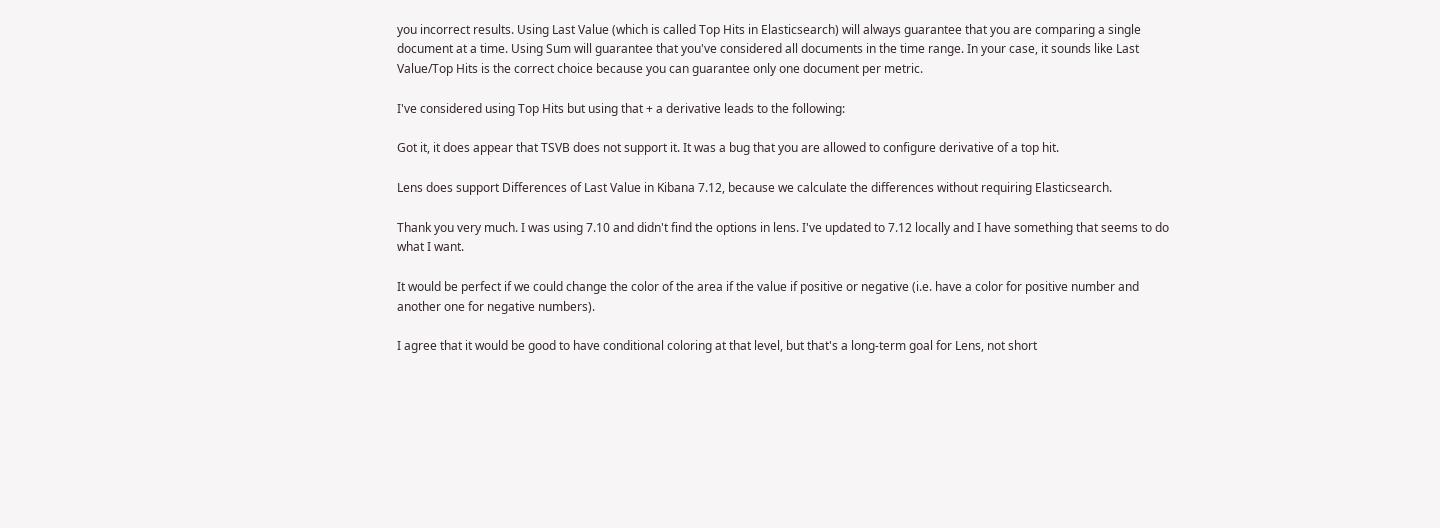you incorrect results. Using Last Value (which is called Top Hits in Elasticsearch) will always guarantee that you are comparing a single document at a time. Using Sum will guarantee that you've considered all documents in the time range. In your case, it sounds like Last Value/Top Hits is the correct choice because you can guarantee only one document per metric.

I've considered using Top Hits but using that + a derivative leads to the following:

Got it, it does appear that TSVB does not support it. It was a bug that you are allowed to configure derivative of a top hit.

Lens does support Differences of Last Value in Kibana 7.12, because we calculate the differences without requiring Elasticsearch.

Thank you very much. I was using 7.10 and didn't find the options in lens. I've updated to 7.12 locally and I have something that seems to do what I want.

It would be perfect if we could change the color of the area if the value if positive or negative (i.e. have a color for positive number and another one for negative numbers).

I agree that it would be good to have conditional coloring at that level, but that's a long-term goal for Lens, not short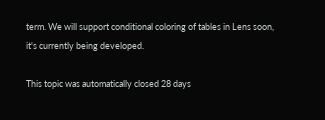term. We will support conditional coloring of tables in Lens soon, it's currently being developed.

This topic was automatically closed 28 days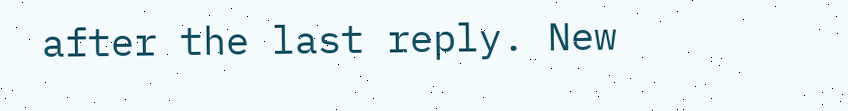after the last reply. New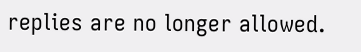replies are no longer allowed.